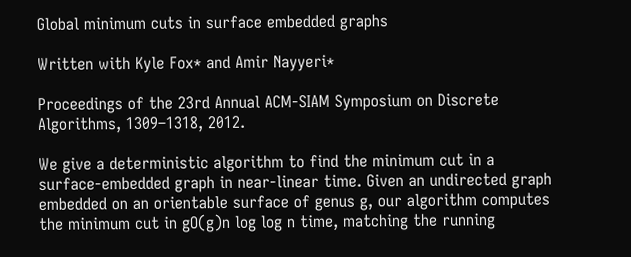Global minimum cuts in surface embedded graphs

Written with Kyle Fox* and Amir Nayyeri*

Proceedings of the 23rd Annual ACM-SIAM Symposium on Discrete Algorithms, 1309–1318, 2012.

We give a deterministic algorithm to find the minimum cut in a surface-embedded graph in near-linear time. Given an undirected graph embedded on an orientable surface of genus g, our algorithm computes the minimum cut in gO(g)n log log n time, matching the running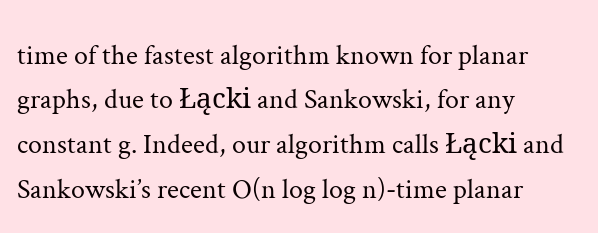time of the fastest algorithm known for planar graphs, due to Łącki and Sankowski, for any constant g. Indeed, our algorithm calls Łącki and Sankowski’s recent O(n log log n)-time planar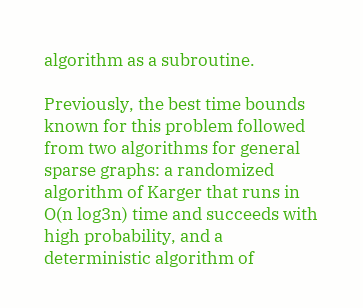algorithm as a subroutine.

Previously, the best time bounds known for this problem followed from two algorithms for general sparse graphs: a randomized algorithm of Karger that runs in O(n log3n) time and succeeds with high probability, and a deterministic algorithm of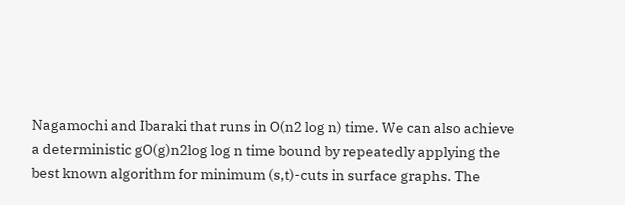Nagamochi and Ibaraki that runs in O(n2 log n) time. We can also achieve a deterministic gO(g)n2log log n time bound by repeatedly applying the best known algorithm for minimum (s,t)-cuts in surface graphs. The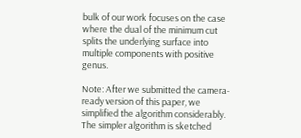bulk of our work focuses on the case where the dual of the minimum cut splits the underlying surface into multiple components with positive genus.

Note: After we submitted the camera-ready version of this paper, we simplified the algorithm considerably. The simpler algorithm is sketched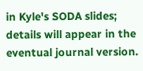in Kyle's SODA slides; details will appear in the eventual journal version.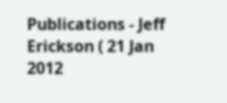Publications - Jeff Erickson ( 21 Jan 2012